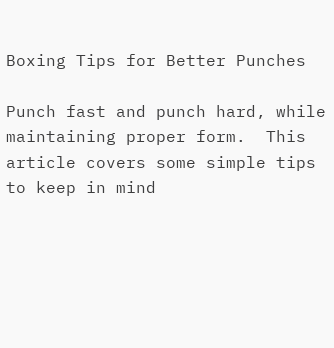Boxing Tips for Better Punches

Punch fast and punch hard, while maintaining proper form.  This article covers some simple tips to keep in mind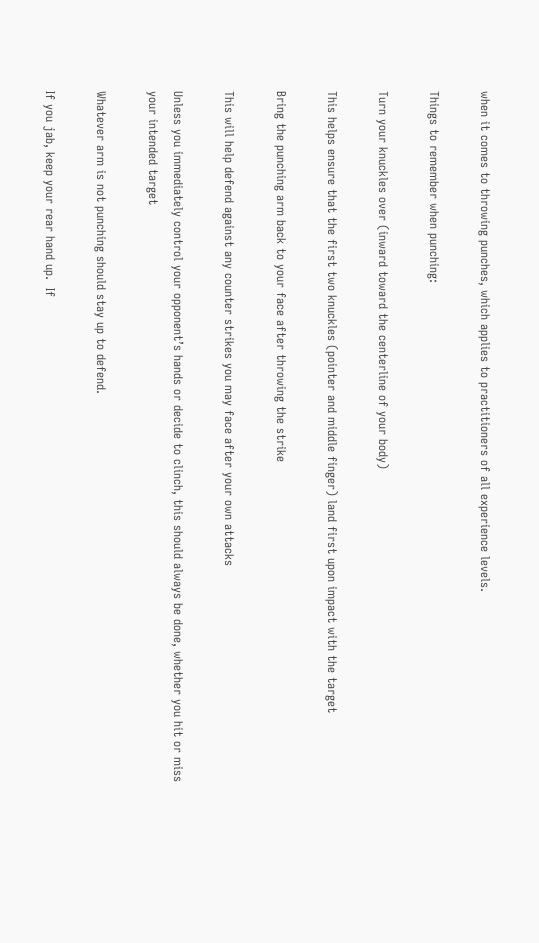when it comes to throwing punches, which applies to practitioners of all experience levels.

Things to remember when punching:

Turn your knuckles over (inward toward the centerline of your body)

This helps ensure that the first two knuckles (pointer and middle finger) land first upon impact with the target

Bring the punching arm back to your face after throwing the strike

This will help defend against any counter strikes you may face after your own attacks

Unless you immediately control your opponent’s hands or decide to clinch, this should always be done, whether you hit or miss your intended target

Whatever arm is not punching should stay up to defend.

If you jab, keep your rear hand up.  If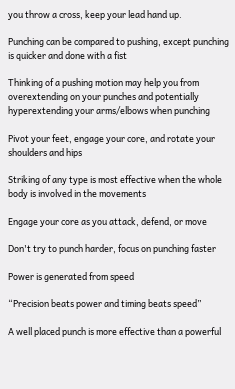you throw a cross, keep your lead hand up.

Punching can be compared to pushing, except punching is quicker and done with a fist

Thinking of a pushing motion may help you from overextending on your punches and potentially hyperextending your arms/elbows when punching

Pivot your feet, engage your core, and rotate your shoulders and hips

Striking of any type is most effective when the whole body is involved in the movements

Engage your core as you attack, defend, or move

Don't try to punch harder, focus on punching faster

Power is generated from speed

“Precision beats power and timing beats speed”

A well placed punch is more effective than a powerful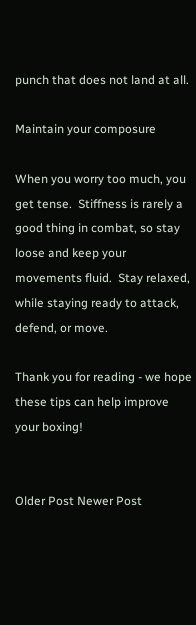punch that does not land at all.

Maintain your composure

When you worry too much, you get tense.  Stiffness is rarely a good thing in combat, so stay loose and keep your movements fluid.  Stay relaxed, while staying ready to attack, defend, or move.

Thank you for reading - we hope these tips can help improve your boxing!


Older Post Newer Post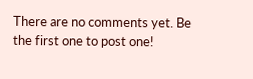There are no comments yet. Be the first one to post one!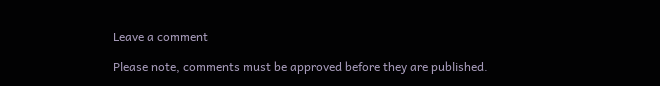Leave a comment

Please note, comments must be approved before they are published.